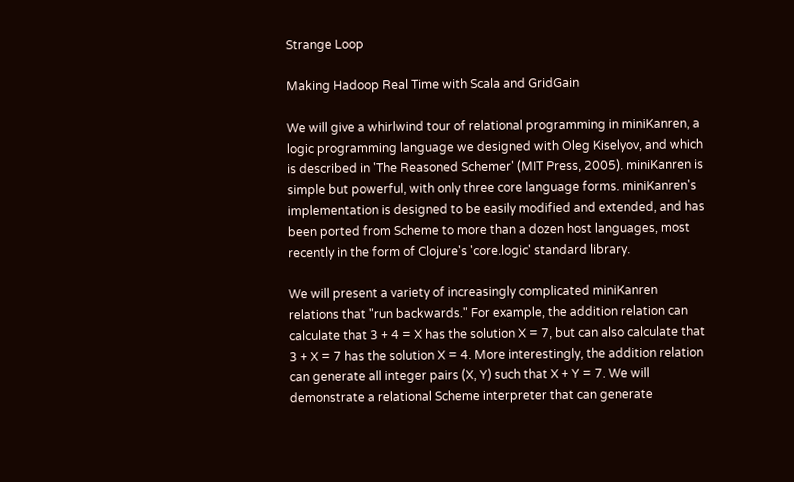Strange Loop

Making Hadoop Real Time with Scala and GridGain

We will give a whirlwind tour of relational programming in miniKanren, a logic programming language we designed with Oleg Kiselyov, and which is described in 'The Reasoned Schemer' (MIT Press, 2005). miniKanren is simple but powerful, with only three core language forms. miniKanren's implementation is designed to be easily modified and extended, and has been ported from Scheme to more than a dozen host languages, most recently in the form of Clojure's 'core.logic' standard library.

We will present a variety of increasingly complicated miniKanren relations that "run backwards." For example, the addition relation can calculate that 3 + 4 = X has the solution X = 7, but can also calculate that 3 + X = 7 has the solution X = 4. More interestingly, the addition relation can generate all integer pairs (X, Y) such that X + Y = 7. We will demonstrate a relational Scheme interpreter that can generate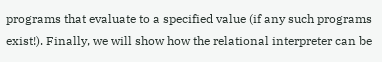programs that evaluate to a specified value (if any such programs exist!). Finally, we will show how the relational interpreter can be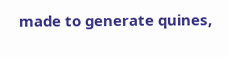made to generate quines,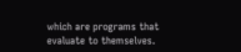which are programs that evaluate to themselves.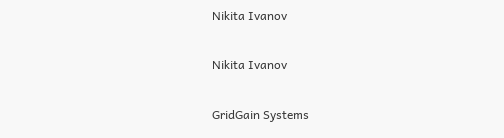Nikita Ivanov

Nikita Ivanov

GridGain Systems